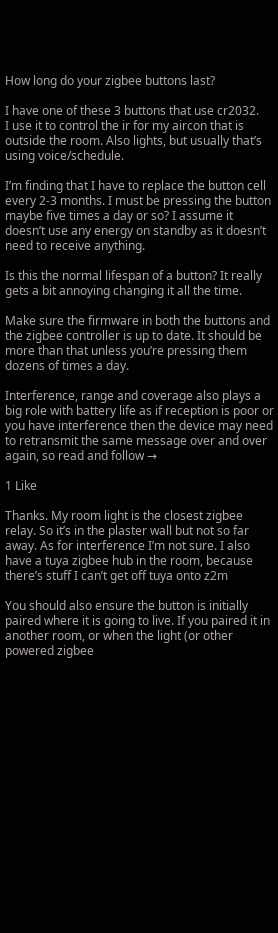How long do your zigbee buttons last?

I have one of these 3 buttons that use cr2032.
I use it to control the ir for my aircon that is outside the room. Also lights, but usually that’s using voice/schedule.

I’m finding that I have to replace the button cell every 2-3 months. I must be pressing the button maybe five times a day or so? I assume it doesn’t use any energy on standby as it doesn’t need to receive anything.

Is this the normal lifespan of a button? It really gets a bit annoying changing it all the time.

Make sure the firmware in both the buttons and the zigbee controller is up to date. It should be more than that unless you’re pressing them dozens of times a day.

Interference, range and coverage also plays a big role with battery life as if reception is poor or you have interference then the device may need to retransmit the same message over and over again, so read and follow →

1 Like

Thanks. My room light is the closest zigbee relay. So it’s in the plaster wall but not so far away. As for interference I’m not sure. I also have a tuya zigbee hub in the room, because there’s stuff I can’t get off tuya onto z2m

You should also ensure the button is initially paired where it is going to live. If you paired it in another room, or when the light (or other powered zigbee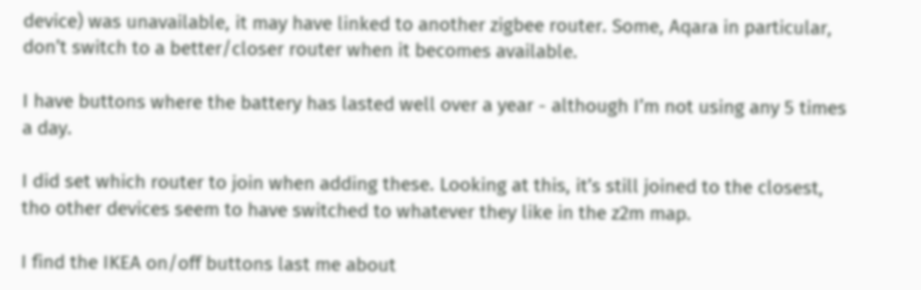device) was unavailable, it may have linked to another zigbee router. Some, Aqara in particular, don’t switch to a better/closer router when it becomes available.

I have buttons where the battery has lasted well over a year - although I’m not using any 5 times a day.

I did set which router to join when adding these. Looking at this, it’s still joined to the closest, tho other devices seem to have switched to whatever they like in the z2m map.

I find the IKEA on/off buttons last me about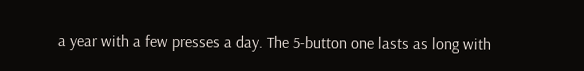a year with a few presses a day. The 5-button one lasts as long with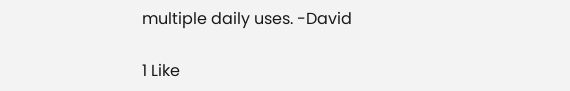multiple daily uses. -David

1 Like